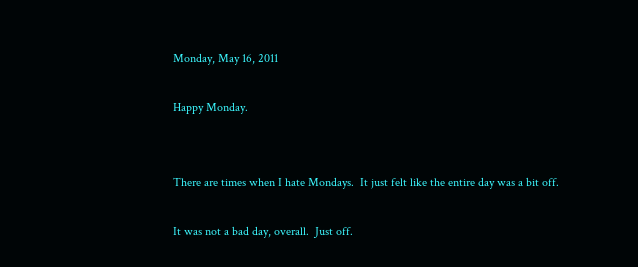Monday, May 16, 2011

Happy Monday.


There are times when I hate Mondays.  It just felt like the entire day was a bit off.

It was not a bad day, overall.  Just off.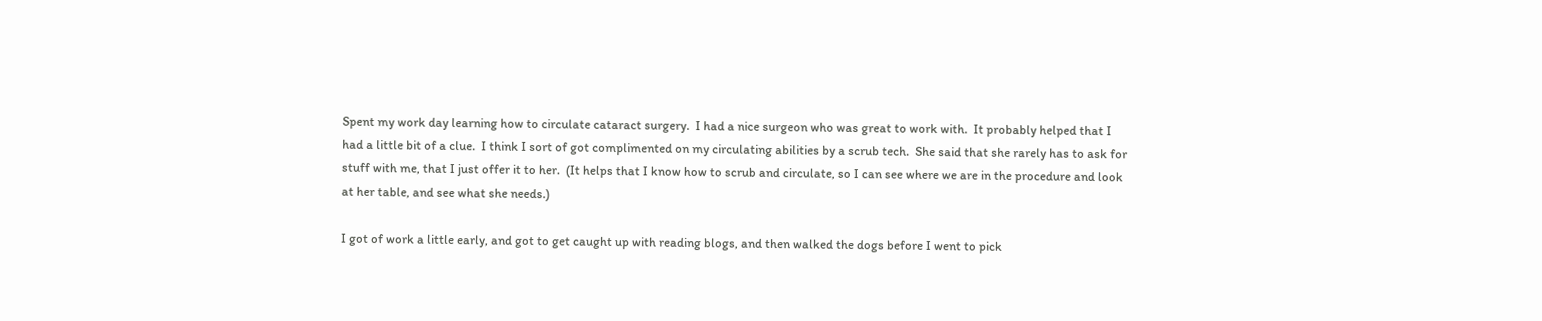Spent my work day learning how to circulate cataract surgery.  I had a nice surgeon who was great to work with.  It probably helped that I had a little bit of a clue.  I think I sort of got complimented on my circulating abilities by a scrub tech.  She said that she rarely has to ask for stuff with me, that I just offer it to her.  (It helps that I know how to scrub and circulate, so I can see where we are in the procedure and look at her table, and see what she needs.)

I got of work a little early, and got to get caught up with reading blogs, and then walked the dogs before I went to pick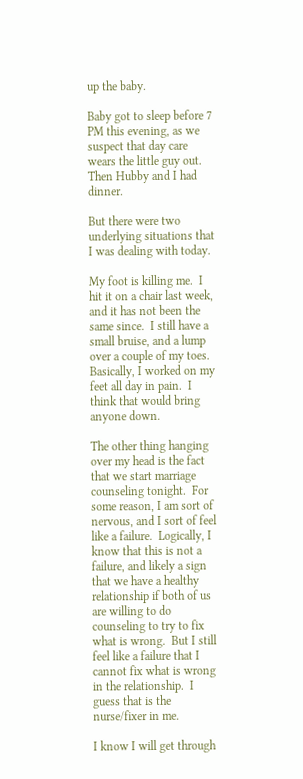up the baby.

Baby got to sleep before 7 PM this evening, as we suspect that day care wears the little guy out.  Then Hubby and I had dinner.

But there were two underlying situations that I was dealing with today.

My foot is killing me.  I hit it on a chair last week, and it has not been the same since.  I still have a small bruise, and a lump over a couple of my toes.  Basically, I worked on my feet all day in pain.  I think that would bring anyone down.

The other thing hanging over my head is the fact that we start marriage counseling tonight.  For some reason, I am sort of nervous, and I sort of feel like a failure.  Logically, I know that this is not a failure, and likely a sign that we have a healthy relationship if both of us are willing to do counseling to try to fix what is wrong.  But I still feel like a failure that I cannot fix what is wrong in the relationship.  I guess that is the nurse/fixer in me.

I know I will get through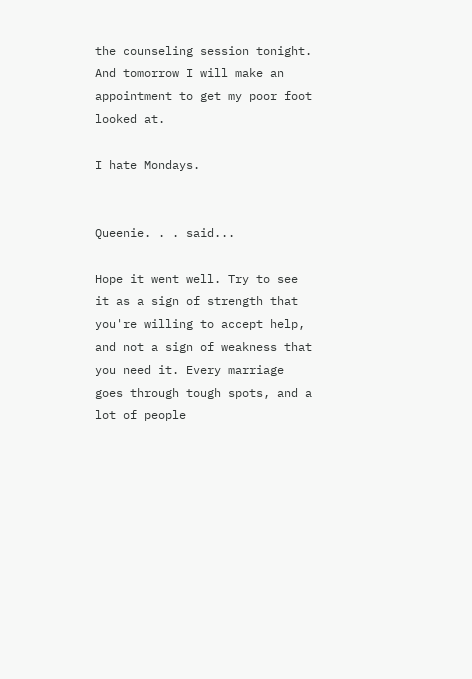the counseling session tonight.  And tomorrow I will make an appointment to get my poor foot looked at.

I hate Mondays.


Queenie. . . said...

Hope it went well. Try to see it as a sign of strength that you're willing to accept help, and not a sign of weakness that you need it. Every marriage goes through tough spots, and a lot of people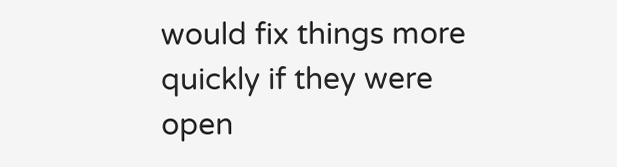would fix things more quickly if they were open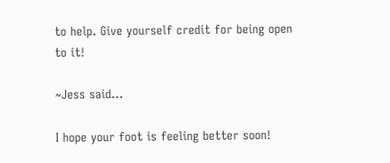to help. Give yourself credit for being open to it!

~Jess said...

I hope your foot is feeling better soon!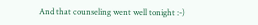And that counseling went well tonight :-)